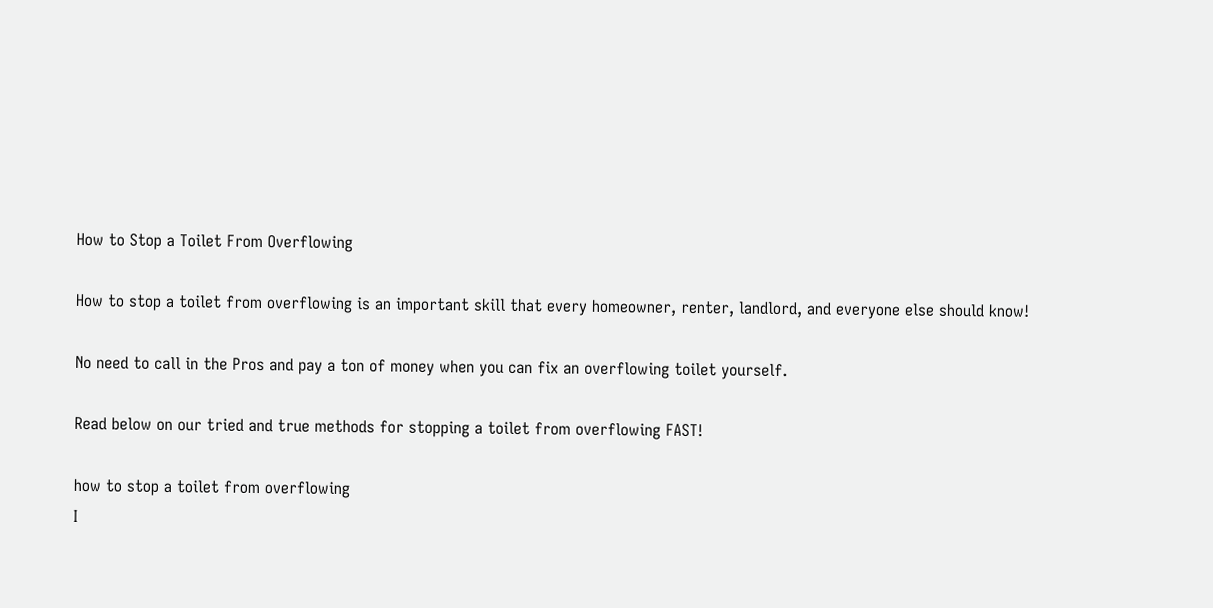How to Stop a Toilet From Overflowing

How to stop a toilet from overflowing is an important skill that every homeowner, renter, landlord, and everyone else should know!

No need to call in the Pros and pay a ton of money when you can fix an overflowing toilet yourself.

Read below on our tried and true methods for stopping a toilet from overflowing FAST!

how to stop a toilet from overflowing
I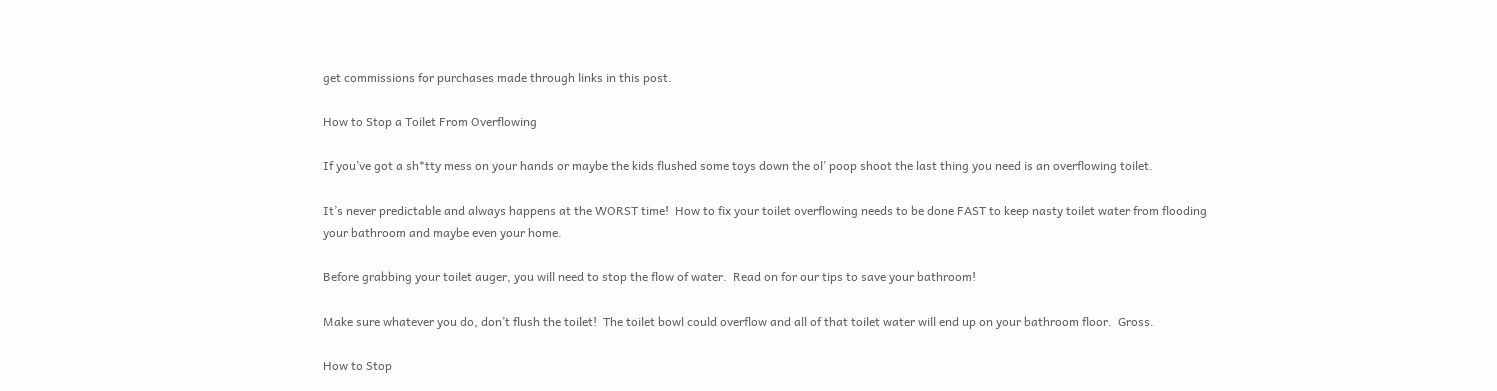get commissions for purchases made through links in this post.

How to Stop a Toilet From Overflowing

If you’ve got a sh*tty mess on your hands or maybe the kids flushed some toys down the ol’ poop shoot the last thing you need is an overflowing toilet.

It’s never predictable and always happens at the WORST time!  How to fix your toilet overflowing needs to be done FAST to keep nasty toilet water from flooding your bathroom and maybe even your home.

Before grabbing your toilet auger, you will need to stop the flow of water.  Read on for our tips to save your bathroom!

Make sure whatever you do, don’t flush the toilet!  The toilet bowl could overflow and all of that toilet water will end up on your bathroom floor.  Gross.

How to Stop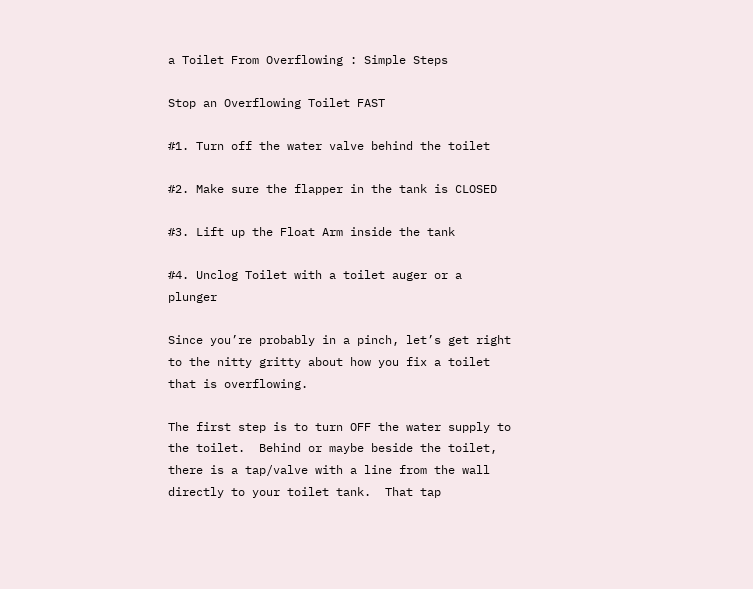a Toilet From Overflowing : Simple Steps

Stop an Overflowing Toilet FAST

#1. Turn off the water valve behind the toilet

#2. Make sure the flapper in the tank is CLOSED

#3. Lift up the Float Arm inside the tank

#4. Unclog Toilet with a toilet auger or a plunger

Since you’re probably in a pinch, let’s get right to the nitty gritty about how you fix a toilet that is overflowing.

The first step is to turn OFF the water supply to the toilet.  Behind or maybe beside the toilet, there is a tap/valve with a line from the wall directly to your toilet tank.  That tap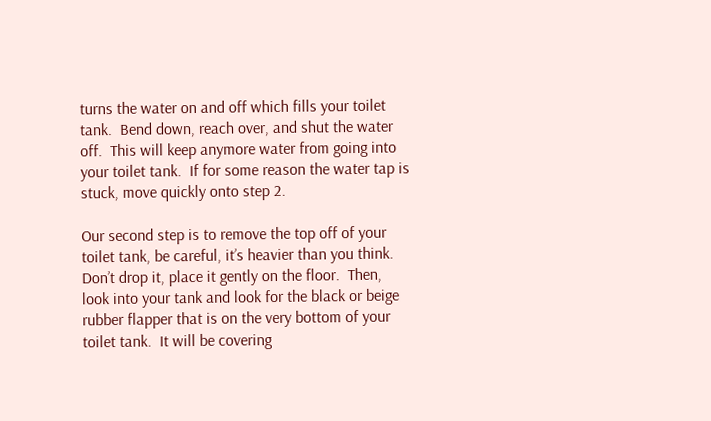turns the water on and off which fills your toilet tank.  Bend down, reach over, and shut the water off.  This will keep anymore water from going into your toilet tank.  If for some reason the water tap is stuck, move quickly onto step 2.

Our second step is to remove the top off of your toilet tank, be careful, it’s heavier than you think. Don’t drop it, place it gently on the floor.  Then, look into your tank and look for the black or beige rubber flapper that is on the very bottom of your toilet tank.  It will be covering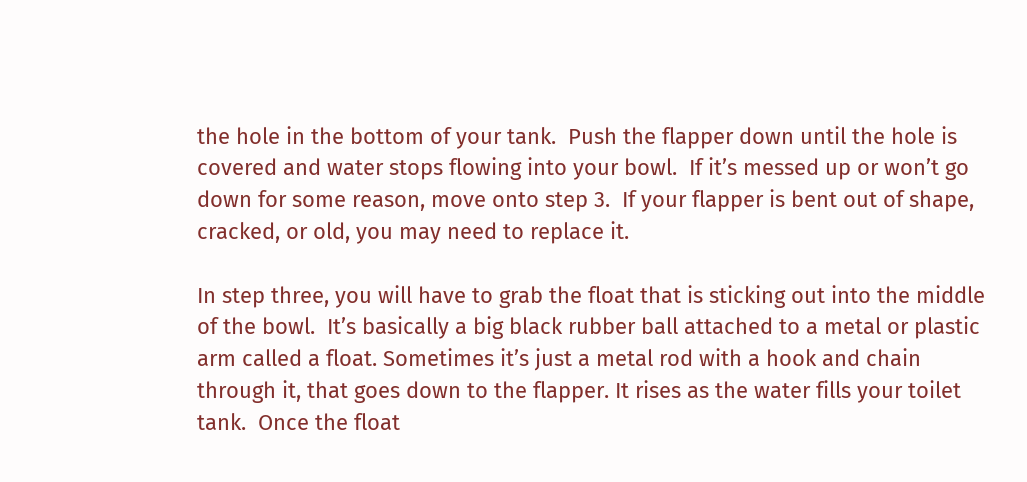the hole in the bottom of your tank.  Push the flapper down until the hole is covered and water stops flowing into your bowl.  If it’s messed up or won’t go down for some reason, move onto step 3.  If your flapper is bent out of shape, cracked, or old, you may need to replace it.

In step three, you will have to grab the float that is sticking out into the middle of the bowl.  It’s basically a big black rubber ball attached to a metal or plastic arm called a float. Sometimes it’s just a metal rod with a hook and chain through it, that goes down to the flapper. It rises as the water fills your toilet tank.  Once the float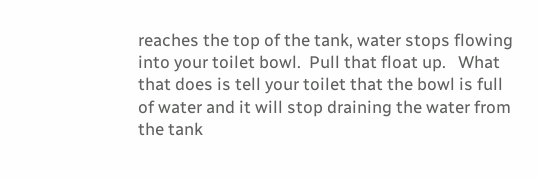reaches the top of the tank, water stops flowing into your toilet bowl.  Pull that float up.   What that does is tell your toilet that the bowl is full of water and it will stop draining the water from the tank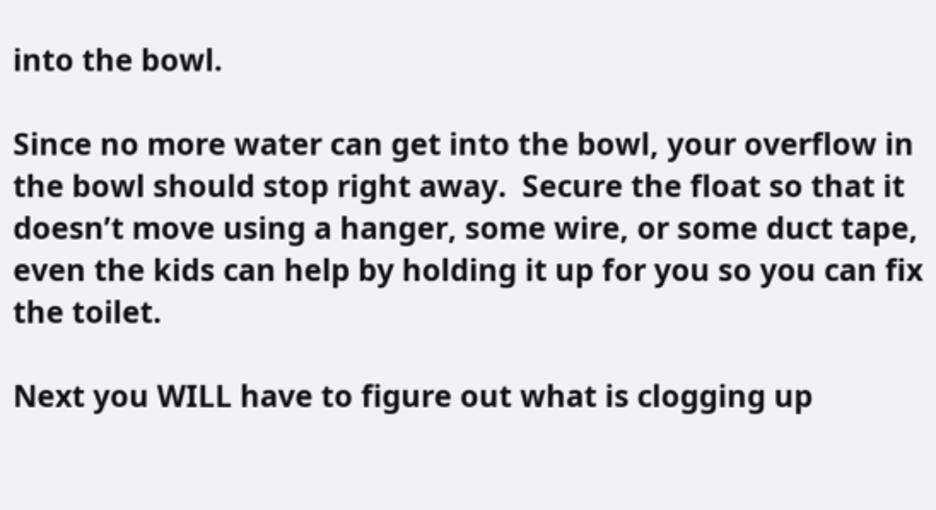into the bowl.

Since no more water can get into the bowl, your overflow in the bowl should stop right away.  Secure the float so that it doesn’t move using a hanger, some wire, or some duct tape, even the kids can help by holding it up for you so you can fix the toilet.

Next you WILL have to figure out what is clogging up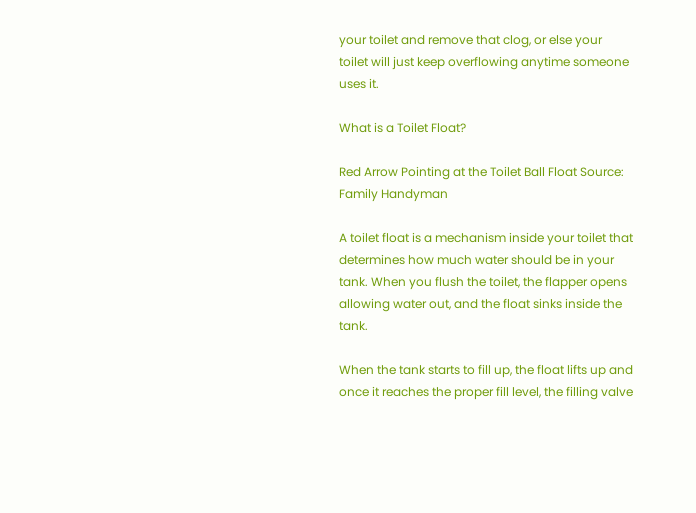your toilet and remove that clog, or else your toilet will just keep overflowing anytime someone uses it.

What is a Toilet Float?

Red Arrow Pointing at the Toilet Ball Float Source: Family Handyman

A toilet float is a mechanism inside your toilet that determines how much water should be in your tank. When you flush the toilet, the flapper opens allowing water out, and the float sinks inside the tank.

When the tank starts to fill up, the float lifts up and once it reaches the proper fill level, the filling valve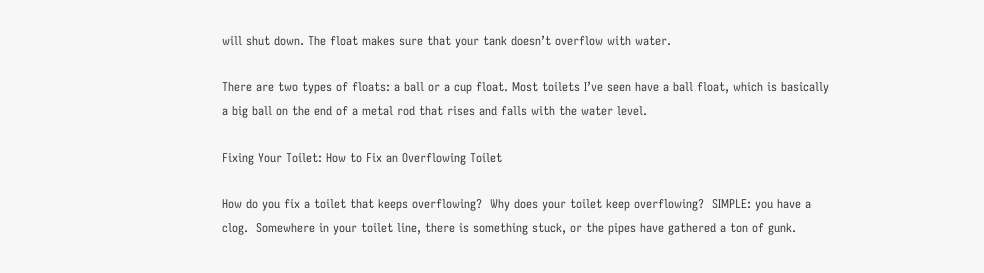will shut down. The float makes sure that your tank doesn’t overflow with water.

There are two types of floats: a ball or a cup float. Most toilets I’ve seen have a ball float, which is basically a big ball on the end of a metal rod that rises and falls with the water level.

Fixing Your Toilet: How to Fix an Overflowing Toilet

How do you fix a toilet that keeps overflowing?  Why does your toilet keep overflowing?  SIMPLE: you have a clog.  Somewhere in your toilet line, there is something stuck, or the pipes have gathered a ton of gunk.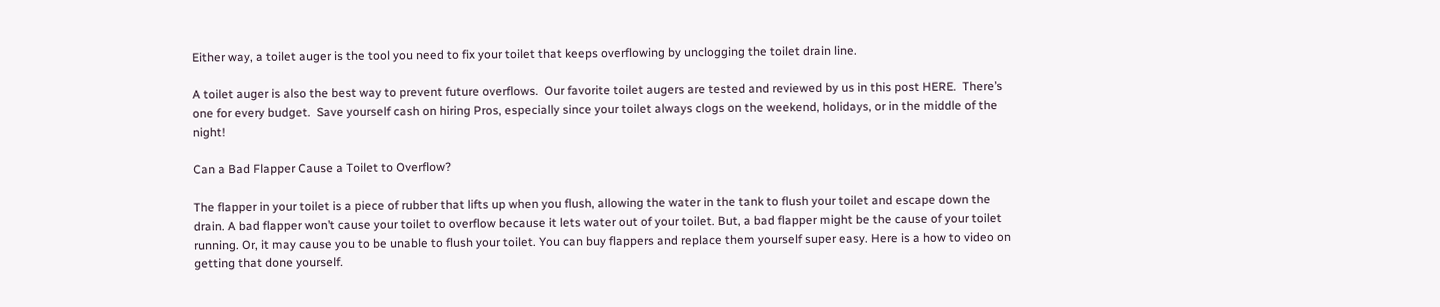Either way, a toilet auger is the tool you need to fix your toilet that keeps overflowing by unclogging the toilet drain line.

A toilet auger is also the best way to prevent future overflows.  Our favorite toilet augers are tested and reviewed by us in this post HERE.  There’s one for every budget.  Save yourself cash on hiring Pros, especially since your toilet always clogs on the weekend, holidays, or in the middle of the night!

Can a Bad Flapper Cause a Toilet to Overflow?

The flapper in your toilet is a piece of rubber that lifts up when you flush, allowing the water in the tank to flush your toilet and escape down the drain. A bad flapper won’t cause your toilet to overflow because it lets water out of your toilet. But, a bad flapper might be the cause of your toilet running. Or, it may cause you to be unable to flush your toilet. You can buy flappers and replace them yourself super easy. Here is a how to video on getting that done yourself.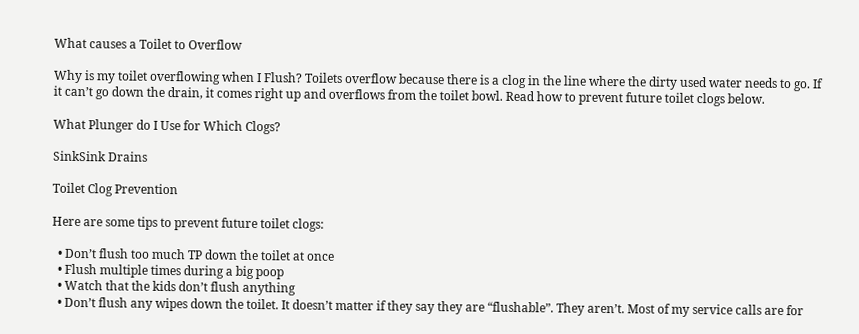What causes a Toilet to Overflow

Why is my toilet overflowing when I Flush? Toilets overflow because there is a clog in the line where the dirty used water needs to go. If it can’t go down the drain, it comes right up and overflows from the toilet bowl. Read how to prevent future toilet clogs below.

What Plunger do I Use for Which Clogs?

SinkSink Drains

Toilet Clog Prevention

Here are some tips to prevent future toilet clogs:

  • Don’t flush too much TP down the toilet at once
  • Flush multiple times during a big poop
  • Watch that the kids don’t flush anything
  • Don’t flush any wipes down the toilet. It doesn’t matter if they say they are “flushable”. They aren’t. Most of my service calls are for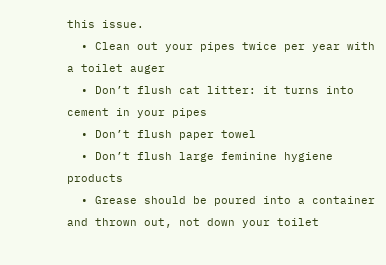this issue.
  • Clean out your pipes twice per year with a toilet auger
  • Don’t flush cat litter: it turns into cement in your pipes
  • Don’t flush paper towel
  • Don’t flush large feminine hygiene products
  • Grease should be poured into a container and thrown out, not down your toilet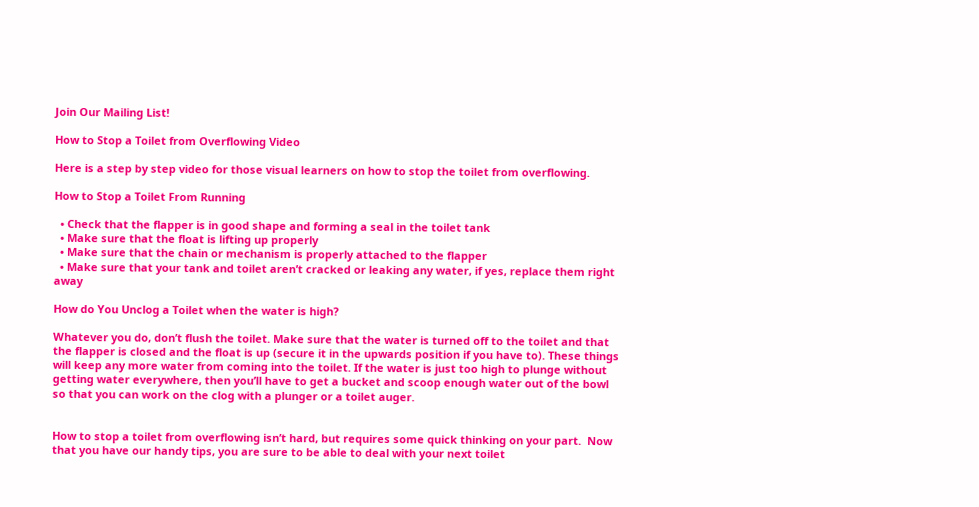Join Our Mailing List!

How to Stop a Toilet from Overflowing Video

Here is a step by step video for those visual learners on how to stop the toilet from overflowing.

How to Stop a Toilet From Running

  • Check that the flapper is in good shape and forming a seal in the toilet tank
  • Make sure that the float is lifting up properly
  • Make sure that the chain or mechanism is properly attached to the flapper
  • Make sure that your tank and toilet aren’t cracked or leaking any water, if yes, replace them right away

How do You Unclog a Toilet when the water is high?

Whatever you do, don’t flush the toilet. Make sure that the water is turned off to the toilet and that the flapper is closed and the float is up (secure it in the upwards position if you have to). These things will keep any more water from coming into the toilet. If the water is just too high to plunge without getting water everywhere, then you’ll have to get a bucket and scoop enough water out of the bowl so that you can work on the clog with a plunger or a toilet auger.


How to stop a toilet from overflowing isn’t hard, but requires some quick thinking on your part.  Now that you have our handy tips, you are sure to be able to deal with your next toilet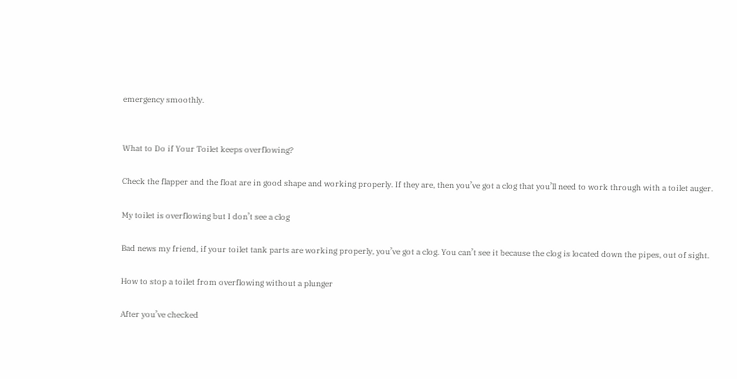emergency smoothly.


What to Do if Your Toilet keeps overflowing?

Check the flapper and the float are in good shape and working properly. If they are, then you’ve got a clog that you’ll need to work through with a toilet auger.

My toilet is overflowing but I don’t see a clog

Bad news my friend, if your toilet tank parts are working properly, you’ve got a clog. You can’t see it because the clog is located down the pipes, out of sight.

How to stop a toilet from overflowing without a plunger

After you’ve checked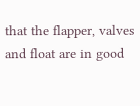that the flapper, valves and float are in good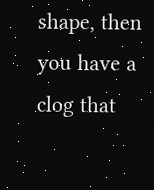shape, then you have a clog that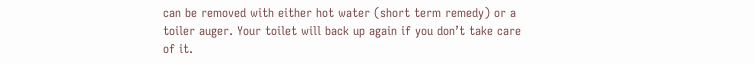can be removed with either hot water (short term remedy) or a toiler auger. Your toilet will back up again if you don’t take care of it.